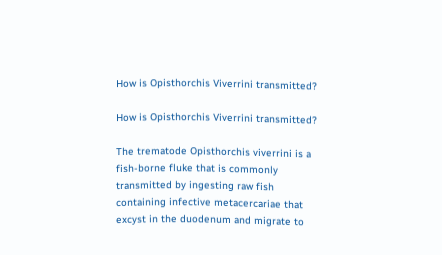How is Opisthorchis Viverrini transmitted?

How is Opisthorchis Viverrini transmitted?

The trematode Opisthorchis viverrini is a fish-borne fluke that is commonly transmitted by ingesting raw fish containing infective metacercariae that excyst in the duodenum and migrate to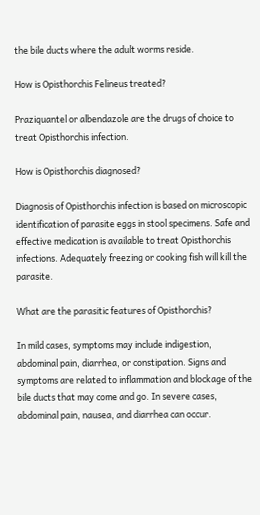the bile ducts where the adult worms reside.

How is Opisthorchis Felineus treated?

Praziquantel or albendazole are the drugs of choice to treat Opisthorchis infection.

How is Opisthorchis diagnosed?

Diagnosis of Opisthorchis infection is based on microscopic identification of parasite eggs in stool specimens. Safe and effective medication is available to treat Opisthorchis infections. Adequately freezing or cooking fish will kill the parasite.

What are the parasitic features of Opisthorchis?

In mild cases, symptoms may include indigestion, abdominal pain, diarrhea, or constipation. Signs and symptoms are related to inflammation and blockage of the bile ducts that may come and go. In severe cases, abdominal pain, nausea, and diarrhea can occur.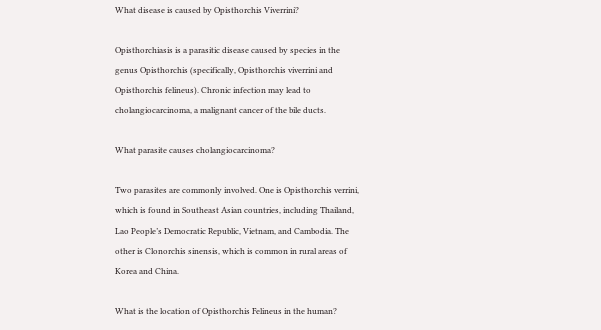What disease is caused by Opisthorchis Viverrini?

Opisthorchiasis is a parasitic disease caused by species in the genus Opisthorchis (specifically, Opisthorchis viverrini and Opisthorchis felineus). Chronic infection may lead to cholangiocarcinoma, a malignant cancer of the bile ducts.

What parasite causes cholangiocarcinoma?

Two parasites are commonly involved. One is Opisthorchis verrini, which is found in Southeast Asian countries, including Thailand, Lao People’s Democratic Republic, Vietnam, and Cambodia. The other is Clonorchis sinensis, which is common in rural areas of Korea and China.

What is the location of Opisthorchis Felineus in the human?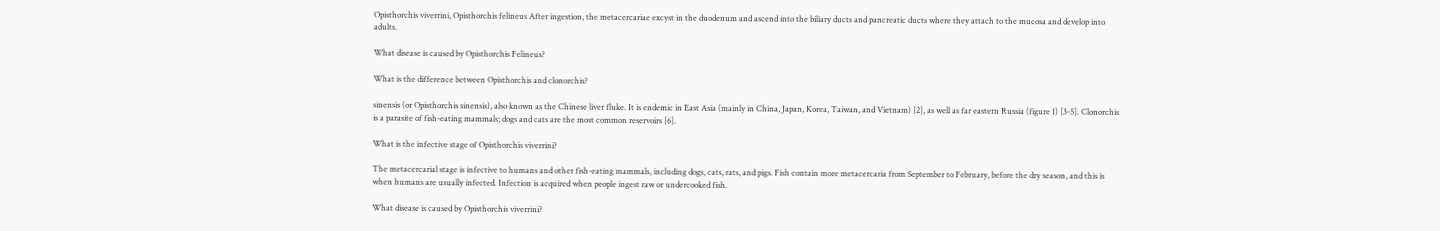Opisthorchis viverrini, Opisthorchis felineus After ingestion, the metacercariae excyst in the duodenum and ascend into the biliary ducts and pancreatic ducts where they attach to the mucosa and develop into adults.

What disease is caused by Opisthorchis Felineus?

What is the difference between Opisthorchis and clonorchis?

sinensis (or Opisthorchis sinensis), also known as the Chinese liver fluke. It is endemic in East Asia (mainly in China, Japan, Korea, Taiwan, and Vietnam) [2], as well as far eastern Russia (figure 1) [3-5]. Clonorchis is a parasite of fish-eating mammals; dogs and cats are the most common reservoirs [6].

What is the infective stage of Opisthorchis viverrini?

The metacercarial stage is infective to humans and other fish-eating mammals, including dogs, cats, rats, and pigs. Fish contain more metacercaria from September to February, before the dry season, and this is when humans are usually infected. Infection is acquired when people ingest raw or undercooked fish.

What disease is caused by Opisthorchis viverrini?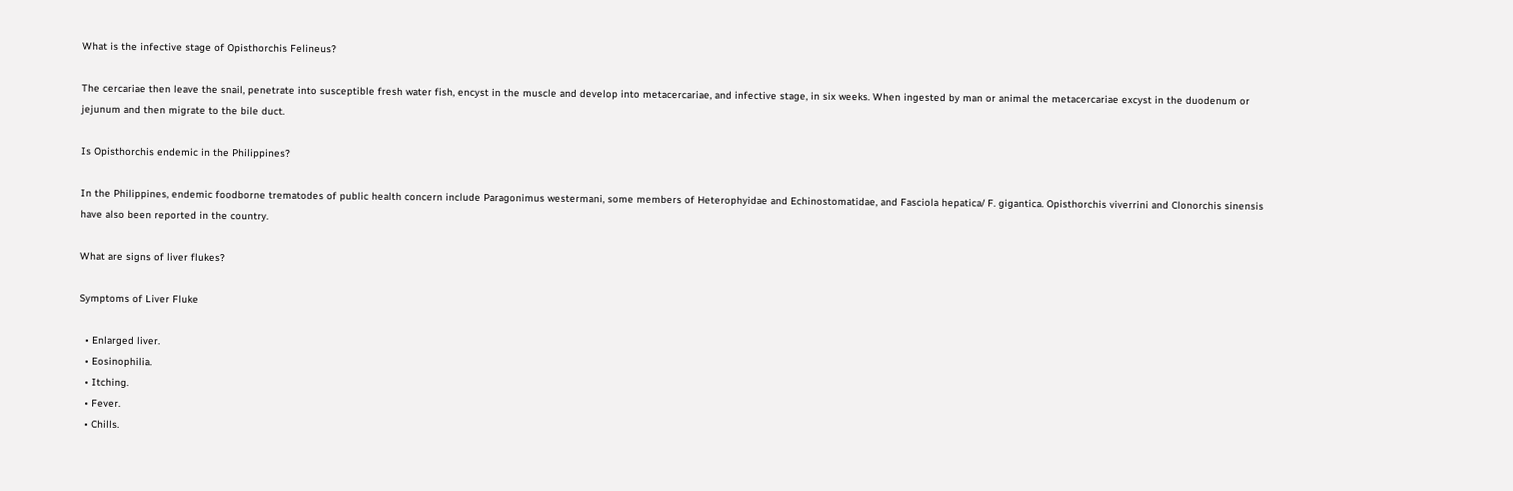What is the infective stage of Opisthorchis Felineus?

The cercariae then leave the snail, penetrate into susceptible fresh water fish, encyst in the muscle and develop into metacercariae, and infective stage, in six weeks. When ingested by man or animal the metacercariae excyst in the duodenum or jejunum and then migrate to the bile duct.

Is Opisthorchis endemic in the Philippines?

In the Philippines, endemic foodborne trematodes of public health concern include Paragonimus westermani, some members of Heterophyidae and Echinostomatidae, and Fasciola hepatica/ F. gigantica. Opisthorchis viverrini and Clonorchis sinensis have also been reported in the country.

What are signs of liver flukes?

Symptoms of Liver Fluke

  • Enlarged liver.
  • Eosinophilia.
  • Itching.
  • Fever.
  • Chills.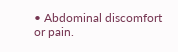• Abdominal discomfort or pain.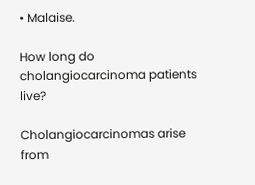• Malaise.

How long do cholangiocarcinoma patients live?

Cholangiocarcinomas arise from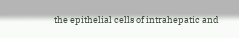the epithelial cells of intrahepatic and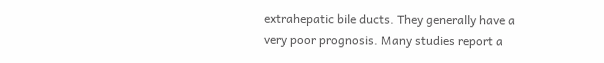extrahepatic bile ducts. They generally have a very poor prognosis. Many studies report a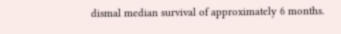dismal median survival of approximately 6 months.